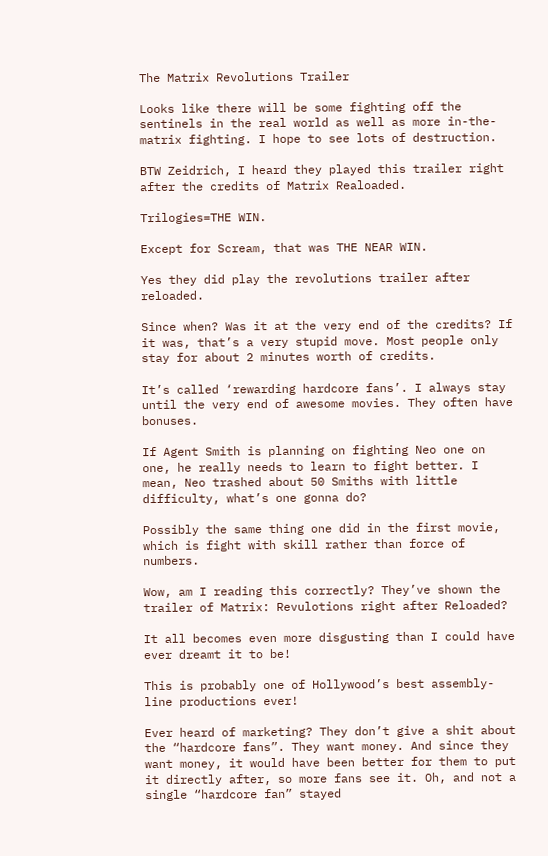The Matrix Revolutions Trailer

Looks like there will be some fighting off the sentinels in the real world as well as more in-the-matrix fighting. I hope to see lots of destruction.

BTW Zeidrich, I heard they played this trailer right after the credits of Matrix Realoaded.

Trilogies=THE WIN.

Except for Scream, that was THE NEAR WIN.

Yes they did play the revolutions trailer after reloaded.

Since when? Was it at the very end of the credits? If it was, that’s a very stupid move. Most people only stay for about 2 minutes worth of credits.

It’s called ‘rewarding hardcore fans’. I always stay until the very end of awesome movies. They often have bonuses.

If Agent Smith is planning on fighting Neo one on one, he really needs to learn to fight better. I mean, Neo trashed about 50 Smiths with little difficulty, what’s one gonna do?

Possibly the same thing one did in the first movie, which is fight with skill rather than force of numbers.

Wow, am I reading this correctly? They’ve shown the trailer of Matrix: Revulotions right after Reloaded?

It all becomes even more disgusting than I could have ever dreamt it to be!

This is probably one of Hollywood’s best assembly-line productions ever!

Ever heard of marketing? They don’t give a shit about the “hardcore fans”. They want money. And since they want money, it would have been better for them to put it directly after, so more fans see it. Oh, and not a single “hardcore fan” stayed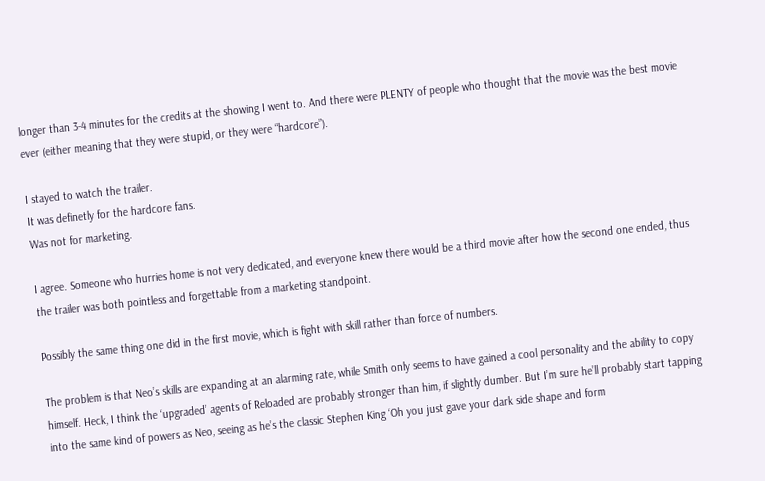longer than 3-4 minutes for the credits at the showing I went to. And there were PLENTY of people who thought that the movie was the best movie ever (either meaning that they were stupid, or they were “hardcore”).

I stayed to watch the trailer.
It was definetly for the hardcore fans.
Was not for marketing.

I agree. Someone who hurries home is not very dedicated, and everyone knew there would be a third movie after how the second one ended, thus the trailer was both pointless and forgettable from a marketing standpoint.

Possibly the same thing one did in the first movie, which is fight with skill rather than force of numbers.

The problem is that Neo’s skills are expanding at an alarming rate, while Smith only seems to have gained a cool personality and the ability to copy himself. Heck, I think the ‘upgraded’ agents of Reloaded are probably stronger than him, if slightly dumber. But I’m sure he’ll probably start tapping into the same kind of powers as Neo, seeing as he’s the classic Stephen King ‘Oh you just gave your dark side shape and form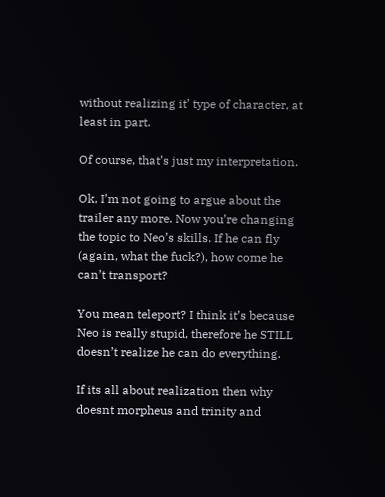without realizing it’ type of character, at least in part.

Of course, that’s just my interpretation.

Ok, I’m not going to argue about the trailer any more. Now you’re changing the topic to Neo’s skills. If he can fly (again, what the fuck?), how come he can’t transport?

You mean teleport? I think it’s because Neo is really stupid, therefore he STILL doesn’t realize he can do everything.

If its all about realization then why doesnt morpheus and trinity and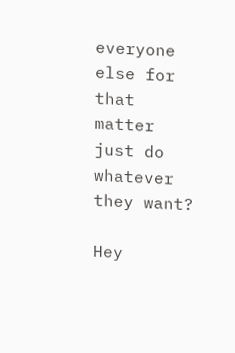everyone else for that matter just do whatever they want?

Hey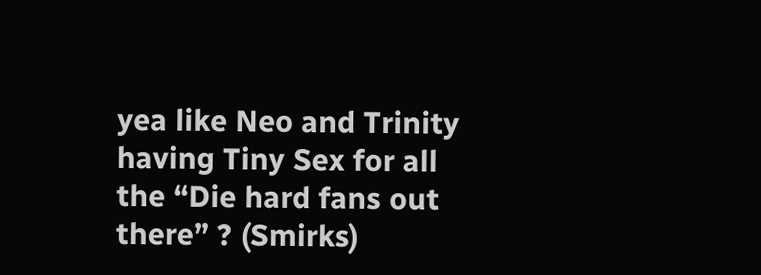yea like Neo and Trinity having Tiny Sex for all the “Die hard fans out there” ? (Smirks)